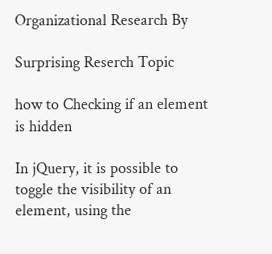Organizational Research By

Surprising Reserch Topic

how to Checking if an element is hidden

In jQuery, it is possible to toggle the visibility of an element, using the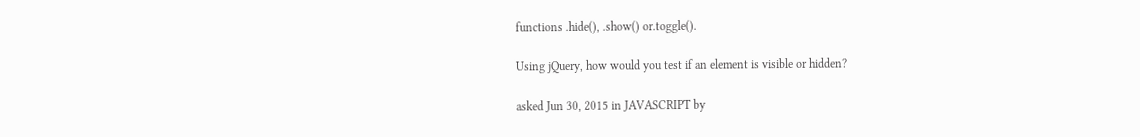functions .hide(), .show() or.toggle().

Using jQuery, how would you test if an element is visible or hidden?

asked Jun 30, 2015 in JAVASCRIPT by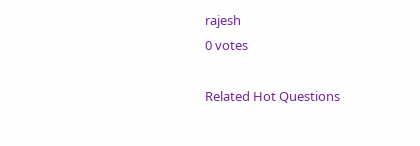rajesh
0 votes

Related Hot Questions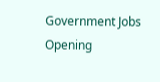Government Jobs Opening